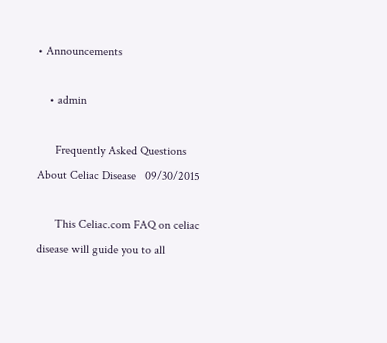• Announcements

    • admin

      Frequently Asked Questions About Celiac Disease   09/30/2015

      This Celiac.com FAQ on celiac disease will guide you to all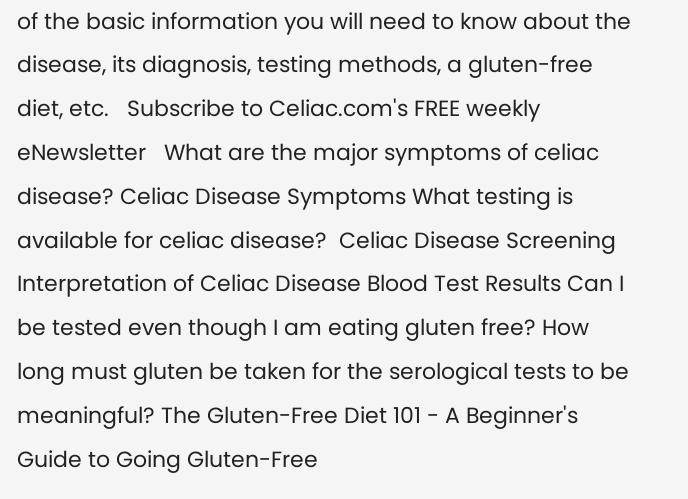of the basic information you will need to know about the disease, its diagnosis, testing methods, a gluten-free diet, etc.   Subscribe to Celiac.com's FREE weekly eNewsletter   What are the major symptoms of celiac disease? Celiac Disease Symptoms What testing is available for celiac disease?  Celiac Disease Screening Interpretation of Celiac Disease Blood Test Results Can I be tested even though I am eating gluten free? How long must gluten be taken for the serological tests to be meaningful? The Gluten-Free Diet 101 - A Beginner's Guide to Going Gluten-Free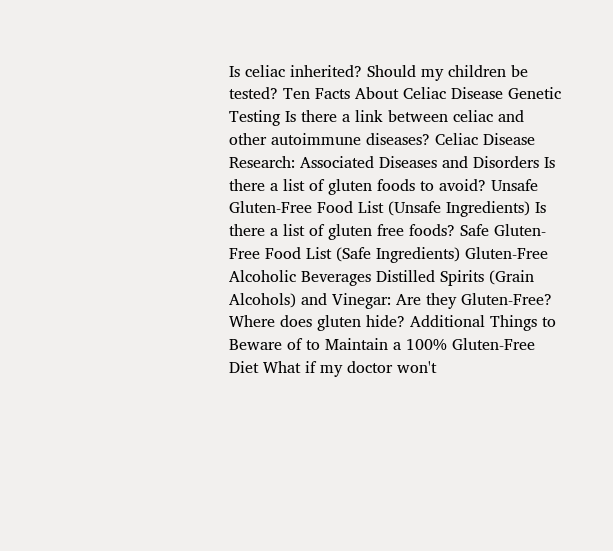Is celiac inherited? Should my children be tested? Ten Facts About Celiac Disease Genetic Testing Is there a link between celiac and other autoimmune diseases? Celiac Disease Research: Associated Diseases and Disorders Is there a list of gluten foods to avoid? Unsafe Gluten-Free Food List (Unsafe Ingredients) Is there a list of gluten free foods? Safe Gluten-Free Food List (Safe Ingredients) Gluten-Free Alcoholic Beverages Distilled Spirits (Grain Alcohols) and Vinegar: Are they Gluten-Free? Where does gluten hide? Additional Things to Beware of to Maintain a 100% Gluten-Free Diet What if my doctor won't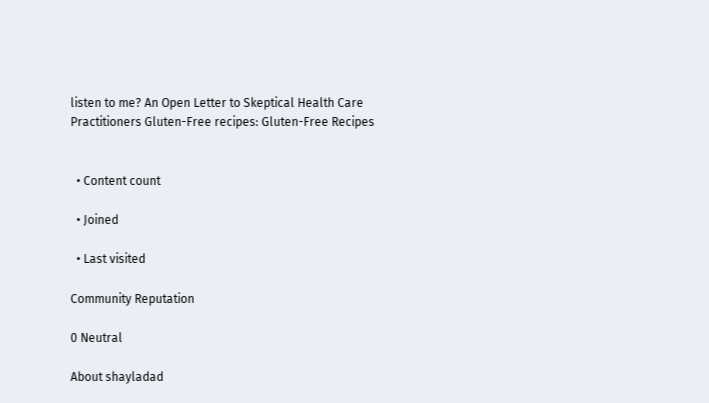listen to me? An Open Letter to Skeptical Health Care Practitioners Gluten-Free recipes: Gluten-Free Recipes


  • Content count

  • Joined

  • Last visited

Community Reputation

0 Neutral

About shayladad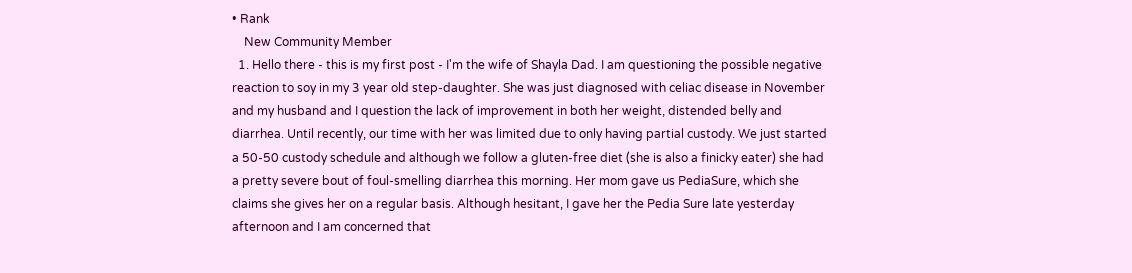• Rank
    New Community Member
  1. Hello there - this is my first post - I'm the wife of Shayla Dad. I am questioning the possible negative reaction to soy in my 3 year old step-daughter. She was just diagnosed with celiac disease in November and my husband and I question the lack of improvement in both her weight, distended belly and diarrhea. Until recently, our time with her was limited due to only having partial custody. We just started a 50-50 custody schedule and although we follow a gluten-free diet (she is also a finicky eater) she had a pretty severe bout of foul-smelling diarrhea this morning. Her mom gave us PediaSure, which she claims she gives her on a regular basis. Although hesitant, I gave her the Pedia Sure late yesterday afternoon and I am concerned that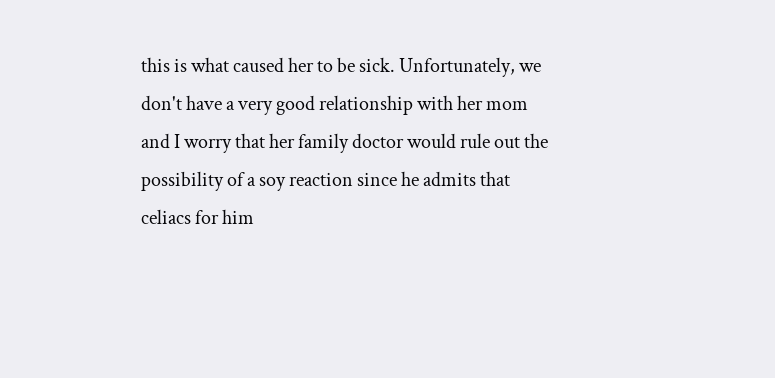this is what caused her to be sick. Unfortunately, we don't have a very good relationship with her mom and I worry that her family doctor would rule out the possibility of a soy reaction since he admits that celiacs for him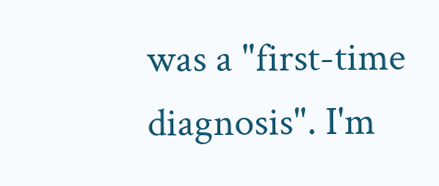was a "first-time diagnosis". I'm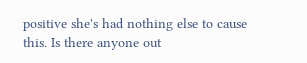positive she's had nothing else to cause this. Is there anyone out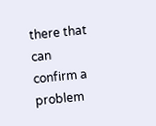there that can confirm a problem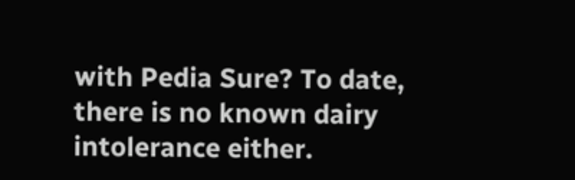with Pedia Sure? To date, there is no known dairy intolerance either.